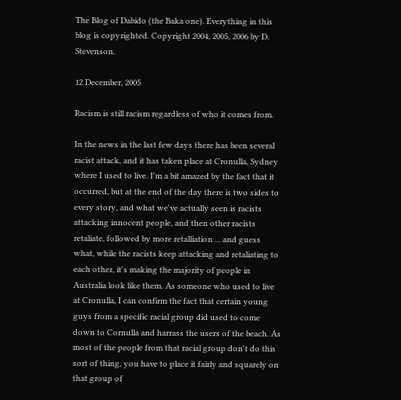The Blog of Dabido (the Baka one). Everything in this blog is copyrighted. Copyright 2004, 2005, 2006 by D. Stevenson.

12 December, 2005

Racism is still racism regardless of who it comes from.

In the news in the last few days there has been several racist attack, and it has taken place at Cronulla, Sydney where I used to live. I'm a bit amazed by the fact that it occurred, but at the end of the day there is two sides to every story, and what we've actually seen is racists attacking innocent people, and then other racists retaliate, followed by more retalliation ... and guess what, while the racists keep attacking and retaliating to each other, it's making the majority of people in Australia look like them. As someone who used to live at Cronulla, I can confirm the fact that certain young guys from a specific racial group did used to come down to Cornulla and harrass the users of the beach. As most of the people from that racial group don't do this sort of thing, you have to place it fairly and squarely on that group of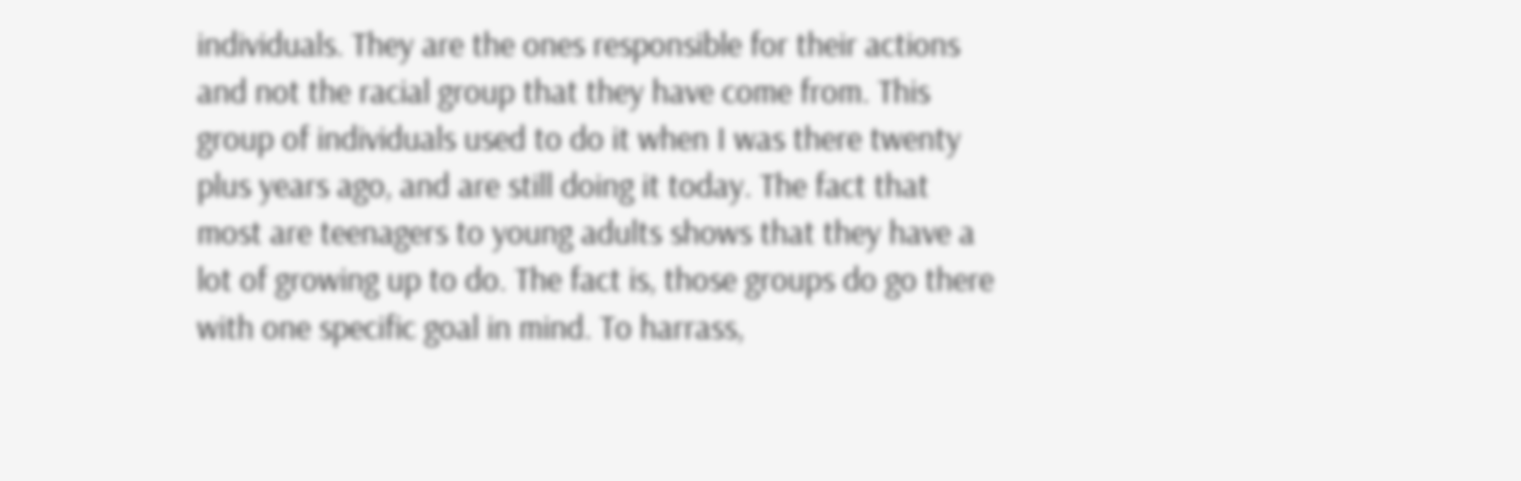individuals. They are the ones responsible for their actions and not the racial group that they have come from. This group of individuals used to do it when I was there twenty plus years ago, and are still doing it today. The fact that most are teenagers to young adults shows that they have a lot of growing up to do. The fact is, those groups do go there with one specific goal in mind. To harrass,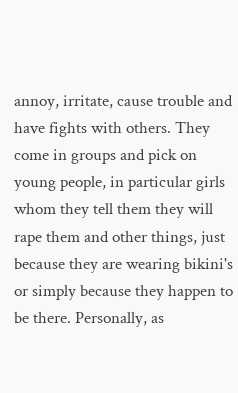annoy, irritate, cause trouble and have fights with others. They come in groups and pick on young people, in particular girls whom they tell them they will rape them and other things, just because they are wearing bikini's or simply because they happen to be there. Personally, as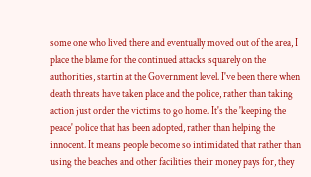some one who lived there and eventually moved out of the area, I place the blame for the continued attacks squarely on the authorities, startin at the Government level. I've been there when death threats have taken place and the police, rather than taking action just order the victims to go home. It's the 'keeping the peace' police that has been adopted, rather than helping the innocent. It means people become so intimidated that rather than using the beaches and other facilities their money pays for, they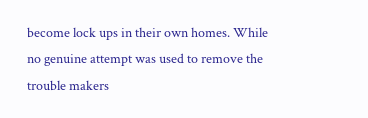become lock ups in their own homes. While no genuine attempt was used to remove the trouble makers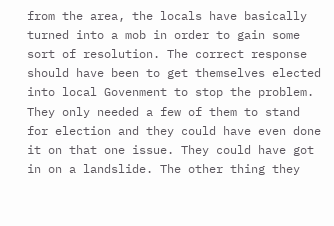from the area, the locals have basically turned into a mob in order to gain some sort of resolution. The correct response should have been to get themselves elected into local Govenment to stop the problem. They only needed a few of them to stand for election and they could have even done it on that one issue. They could have got in on a landslide. The other thing they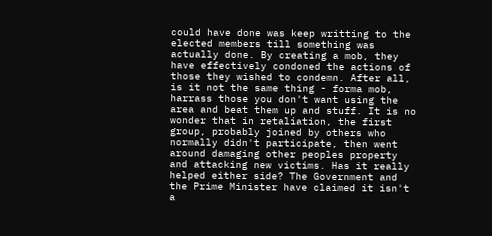could have done was keep writting to the elected members till something was actually done. By creating a mob, they have effectively condoned the actions of those they wished to condemn. After all, is it not the same thing - forma mob, harrass those you don't want using the area and beat them up and stuff. It is no wonder that in retaliation, the first group, probably joined by others who normally didn't participate, then went around damaging other peoples property and attacking new victims. Has it really helped either side? The Government and the Prime Minister have claimed it isn't a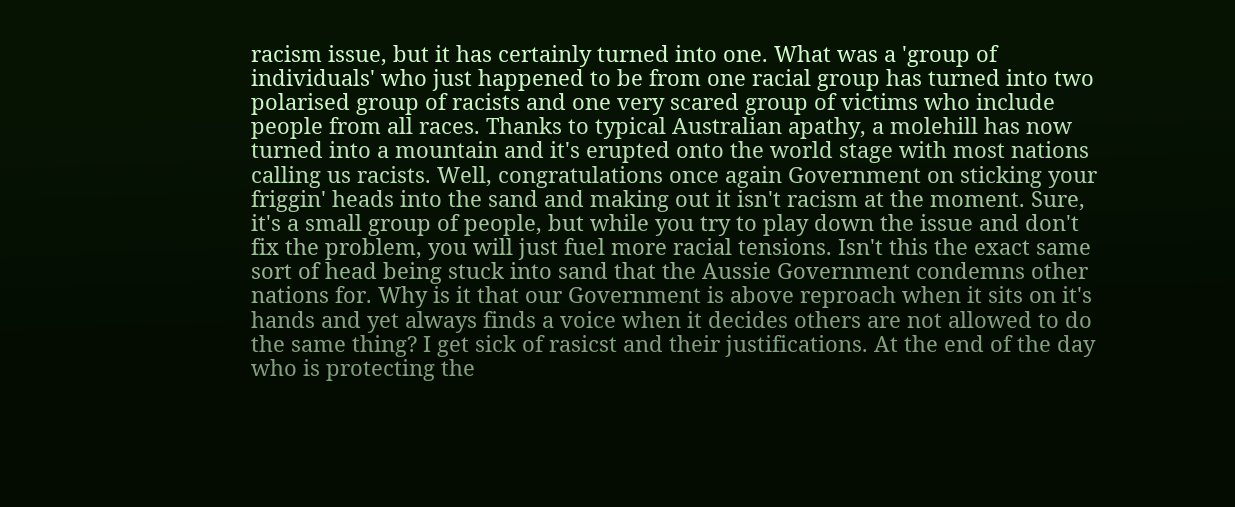racism issue, but it has certainly turned into one. What was a 'group of individuals' who just happened to be from one racial group has turned into two polarised group of racists and one very scared group of victims who include people from all races. Thanks to typical Australian apathy, a molehill has now turned into a mountain and it's erupted onto the world stage with most nations calling us racists. Well, congratulations once again Government on sticking your friggin' heads into the sand and making out it isn't racism at the moment. Sure, it's a small group of people, but while you try to play down the issue and don't fix the problem, you will just fuel more racial tensions. Isn't this the exact same sort of head being stuck into sand that the Aussie Government condemns other nations for. Why is it that our Government is above reproach when it sits on it's hands and yet always finds a voice when it decides others are not allowed to do the same thing? I get sick of rasicst and their justifications. At the end of the day who is protecting the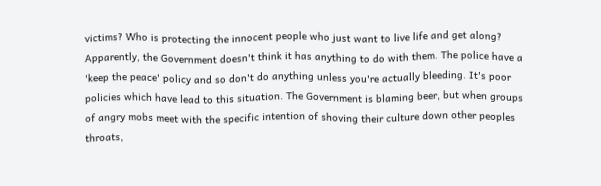victims? Who is protecting the innocent people who just want to live life and get along? Apparently, the Government doesn't think it has anything to do with them. The police have a 'keep the peace' policy and so don't do anything unless you're actually bleeding. It's poor policies which have lead to this situation. The Government is blaming beer, but when groups of angry mobs meet with the specific intention of shoving their culture down other peoples throats,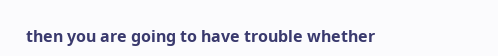then you are going to have trouble whether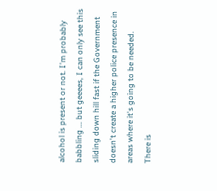alcohol is present or not. I'm probably babbling ... but geeees, I can only see this sliding down hill fast if the Government doesn't create a higher police presence in areas where it's going to be needed. There is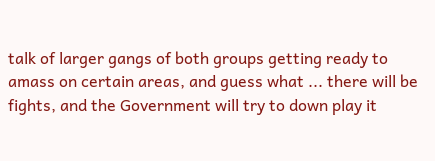talk of larger gangs of both groups getting ready to amass on certain areas, and guess what ... there will be fights, and the Government will try to down play it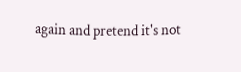again and pretend it's not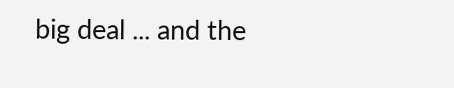big deal ... and the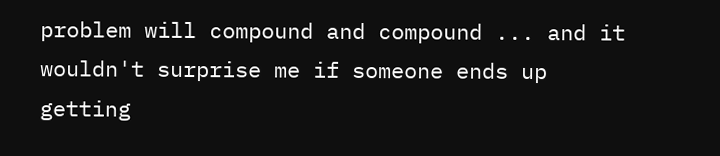problem will compound and compound ... and it wouldn't surprise me if someone ends up getting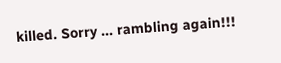killed. Sorry ... rambling again!!!